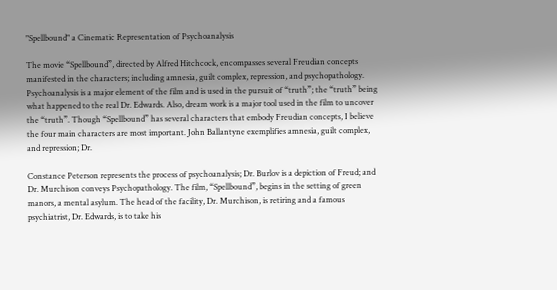"Spellbound" a Cinematic Representation of Psychoanalysis

The movie “Spellbound”, directed by Alfred Hitchcock, encompasses several Freudian concepts manifested in the characters; including amnesia, guilt complex, repression, and psychopathology. Psychoanalysis is a major element of the film and is used in the pursuit of “truth”; the “truth” being what happened to the real Dr. Edwards. Also, dream work is a major tool used in the film to uncover the “truth”. Though “Spellbound” has several characters that embody Freudian concepts, I believe the four main characters are most important. John Ballantyne exemplifies amnesia, guilt complex, and repression; Dr.

Constance Peterson represents the process of psychoanalysis; Dr. Burlov is a depiction of Freud; and Dr. Murchison conveys Psychopathology. The film, “Spellbound”, begins in the setting of green manors, a mental asylum. The head of the facility, Dr. Murchison, is retiring and a famous psychiatrist, Dr. Edwards, is to take his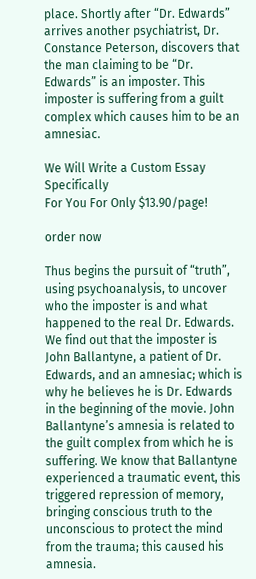place. Shortly after “Dr. Edwards” arrives another psychiatrist, Dr. Constance Peterson, discovers that the man claiming to be “Dr. Edwards” is an imposter. This imposter is suffering from a guilt complex which causes him to be an amnesiac.

We Will Write a Custom Essay Specifically
For You For Only $13.90/page!

order now

Thus begins the pursuit of “truth”, using psychoanalysis, to uncover who the imposter is and what happened to the real Dr. Edwards. We find out that the imposter is John Ballantyne, a patient of Dr. Edwards, and an amnesiac; which is why he believes he is Dr. Edwards in the beginning of the movie. John Ballantyne’s amnesia is related to the guilt complex from which he is suffering. We know that Ballantyne experienced a traumatic event, this triggered repression of memory, bringing conscious truth to the unconscious to protect the mind from the trauma; this caused his amnesia.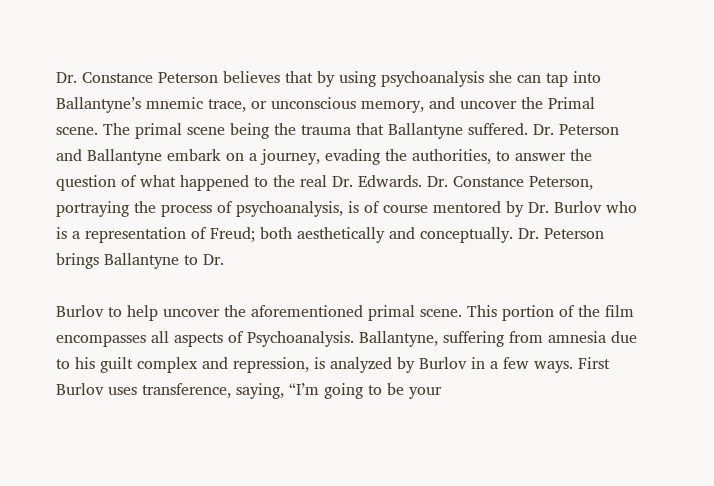Dr. Constance Peterson believes that by using psychoanalysis she can tap into Ballantyne’s mnemic trace, or unconscious memory, and uncover the Primal scene. The primal scene being the trauma that Ballantyne suffered. Dr. Peterson and Ballantyne embark on a journey, evading the authorities, to answer the question of what happened to the real Dr. Edwards. Dr. Constance Peterson, portraying the process of psychoanalysis, is of course mentored by Dr. Burlov who is a representation of Freud; both aesthetically and conceptually. Dr. Peterson brings Ballantyne to Dr.

Burlov to help uncover the aforementioned primal scene. This portion of the film encompasses all aspects of Psychoanalysis. Ballantyne, suffering from amnesia due to his guilt complex and repression, is analyzed by Burlov in a few ways. First Burlov uses transference, saying, “I’m going to be your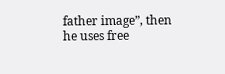father image”, then he uses free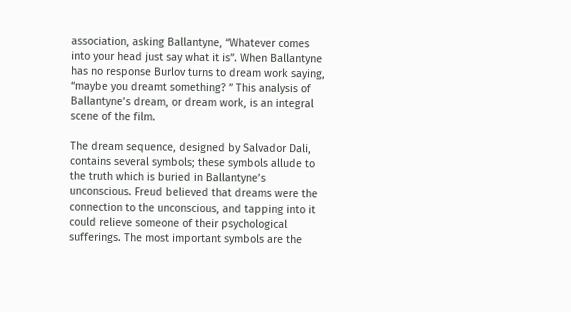association, asking Ballantyne, “Whatever comes into your head just say what it is”. When Ballantyne has no response Burlov turns to dream work saying, “maybe you dreamt something? ” This analysis of Ballantyne’s dream, or dream work, is an integral scene of the film.

The dream sequence, designed by Salvador Dali, contains several symbols; these symbols allude to the truth which is buried in Ballantyne’s unconscious. Freud believed that dreams were the connection to the unconscious, and tapping into it could relieve someone of their psychological sufferings. The most important symbols are the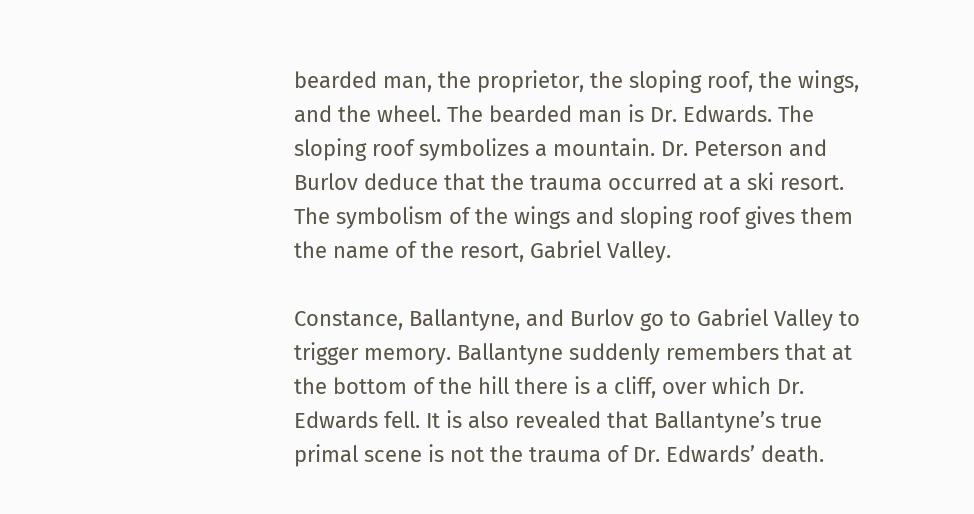bearded man, the proprietor, the sloping roof, the wings, and the wheel. The bearded man is Dr. Edwards. The sloping roof symbolizes a mountain. Dr. Peterson and Burlov deduce that the trauma occurred at a ski resort. The symbolism of the wings and sloping roof gives them the name of the resort, Gabriel Valley.

Constance, Ballantyne, and Burlov go to Gabriel Valley to trigger memory. Ballantyne suddenly remembers that at the bottom of the hill there is a cliff, over which Dr. Edwards fell. It is also revealed that Ballantyne’s true primal scene is not the trauma of Dr. Edwards’ death.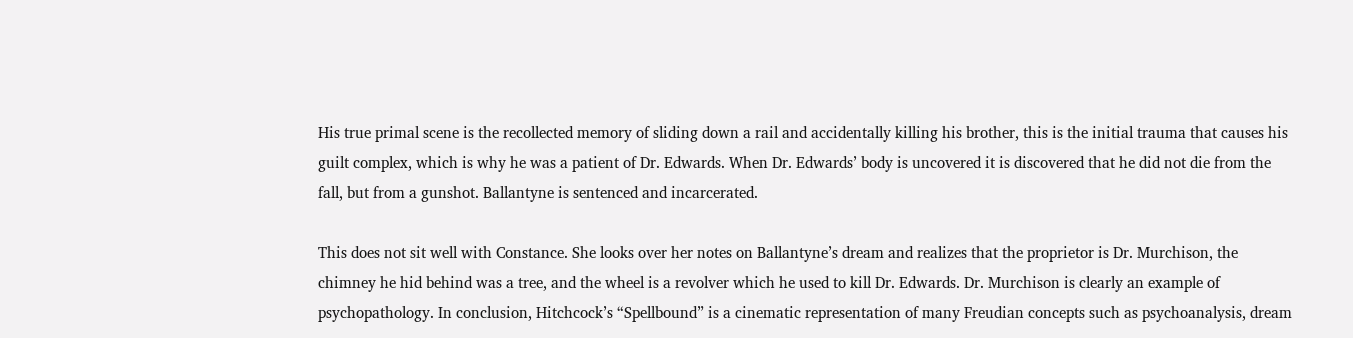His true primal scene is the recollected memory of sliding down a rail and accidentally killing his brother, this is the initial trauma that causes his guilt complex, which is why he was a patient of Dr. Edwards. When Dr. Edwards’ body is uncovered it is discovered that he did not die from the fall, but from a gunshot. Ballantyne is sentenced and incarcerated.

This does not sit well with Constance. She looks over her notes on Ballantyne’s dream and realizes that the proprietor is Dr. Murchison, the chimney he hid behind was a tree, and the wheel is a revolver which he used to kill Dr. Edwards. Dr. Murchison is clearly an example of psychopathology. In conclusion, Hitchcock’s “Spellbound” is a cinematic representation of many Freudian concepts such as psychoanalysis, dream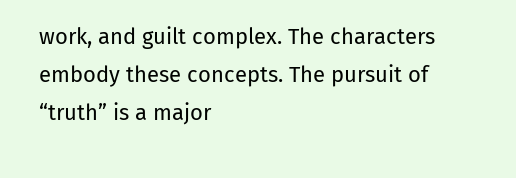work, and guilt complex. The characters embody these concepts. The pursuit of “truth” is a major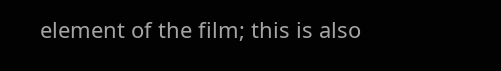element of the film; this is also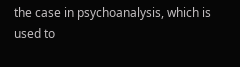the case in psychoanalysis, which is used to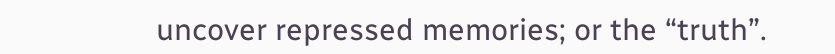uncover repressed memories; or the “truth”.